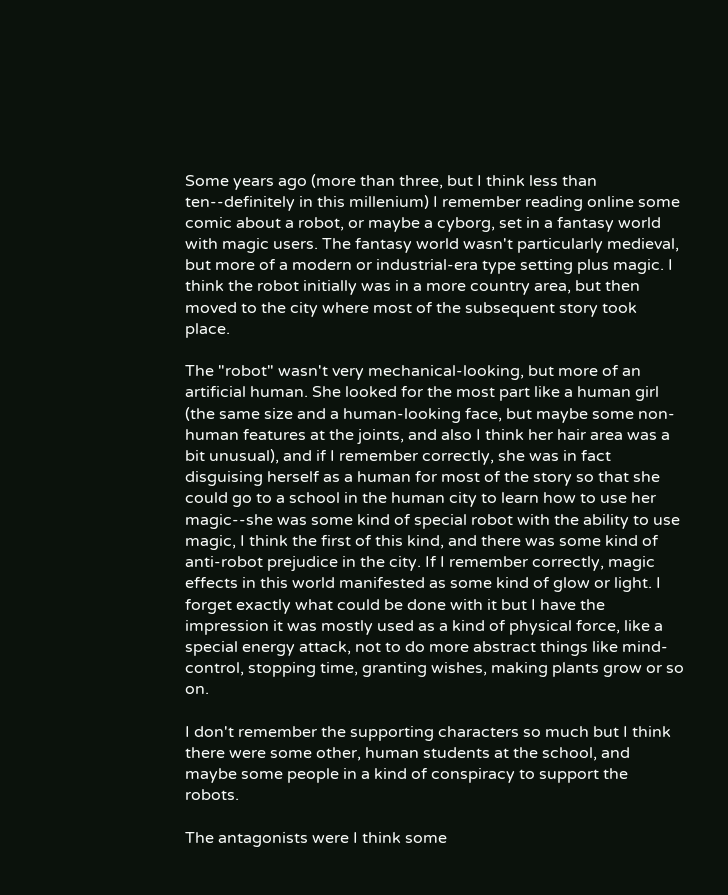Some years ago (more than three, but I think less than ten--definitely in this millenium) I remember reading online some comic about a robot, or maybe a cyborg, set in a fantasy world with magic users. The fantasy world wasn't particularly medieval, but more of a modern or industrial-era type setting plus magic. I think the robot initially was in a more country area, but then moved to the city where most of the subsequent story took place.

The "robot" wasn't very mechanical-looking, but more of an artificial human. She looked for the most part like a human girl (the same size and a human-looking face, but maybe some non-human features at the joints, and also I think her hair area was a bit unusual), and if I remember correctly, she was in fact disguising herself as a human for most of the story so that she could go to a school in the human city to learn how to use her magic--she was some kind of special robot with the ability to use magic, I think the first of this kind, and there was some kind of anti-robot prejudice in the city. If I remember correctly, magic effects in this world manifested as some kind of glow or light. I forget exactly what could be done with it but I have the impression it was mostly used as a kind of physical force, like a special energy attack, not to do more abstract things like mind-control, stopping time, granting wishes, making plants grow or so on.

I don't remember the supporting characters so much but I think there were some other, human students at the school, and maybe some people in a kind of conspiracy to support the robots.

The antagonists were I think some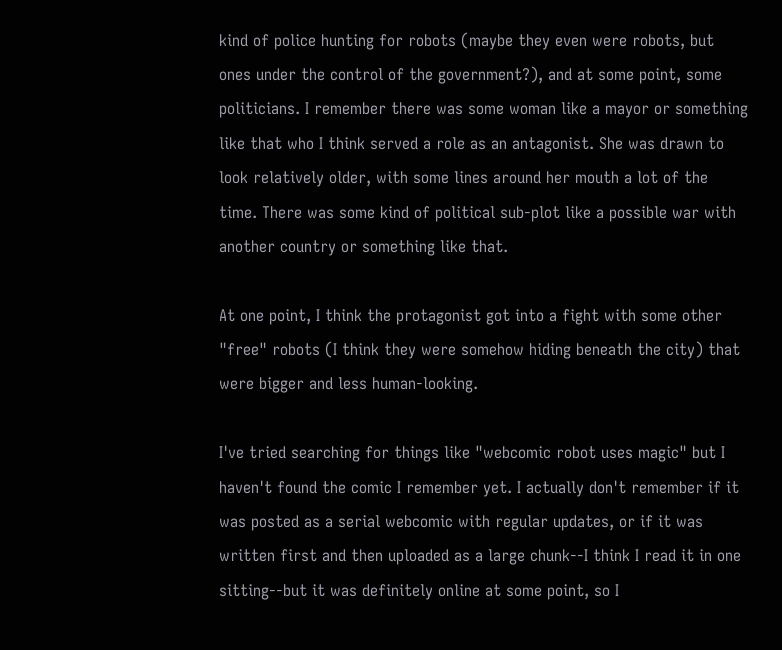kind of police hunting for robots (maybe they even were robots, but ones under the control of the government?), and at some point, some politicians. I remember there was some woman like a mayor or something like that who I think served a role as an antagonist. She was drawn to look relatively older, with some lines around her mouth a lot of the time. There was some kind of political sub-plot like a possible war with another country or something like that.

At one point, I think the protagonist got into a fight with some other "free" robots (I think they were somehow hiding beneath the city) that were bigger and less human-looking.

I've tried searching for things like "webcomic robot uses magic" but I haven't found the comic I remember yet. I actually don't remember if it was posted as a serial webcomic with regular updates, or if it was written first and then uploaded as a large chunk--I think I read it in one sitting--but it was definitely online at some point, so I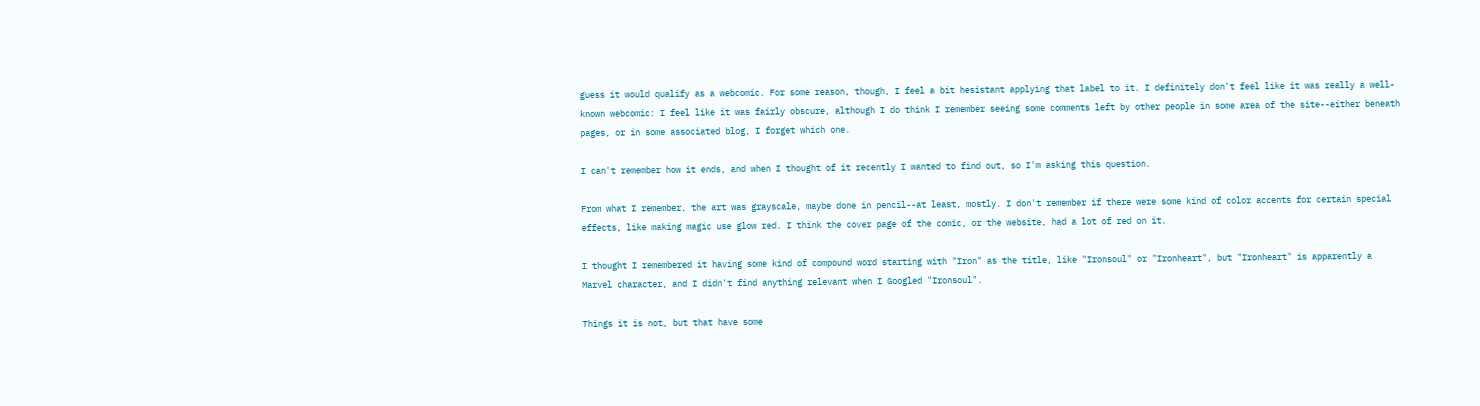guess it would qualify as a webcomic. For some reason, though, I feel a bit hesistant applying that label to it. I definitely don't feel like it was really a well-known webcomic: I feel like it was fairly obscure, although I do think I remember seeing some comments left by other people in some area of the site--either beneath pages, or in some associated blog, I forget which one.

I can't remember how it ends, and when I thought of it recently I wanted to find out, so I'm asking this question.

From what I remember, the art was grayscale, maybe done in pencil--at least, mostly. I don't remember if there were some kind of color accents for certain special effects, like making magic use glow red. I think the cover page of the comic, or the website, had a lot of red on it.

I thought I remembered it having some kind of compound word starting with "Iron" as the title, like "Ironsoul" or "Ironheart", but "Ironheart" is apparently a Marvel character, and I didn't find anything relevant when I Googled "Ironsoul".

Things it is not, but that have some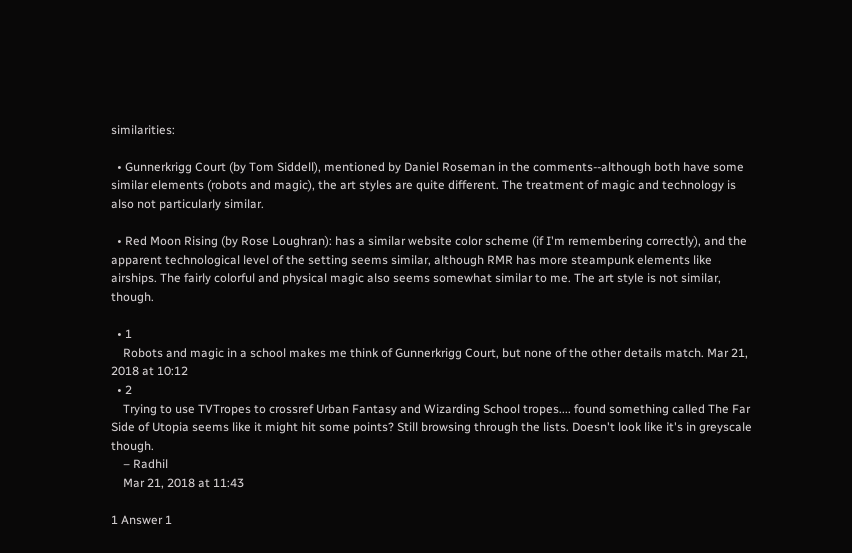similarities:

  • Gunnerkrigg Court (by Tom Siddell), mentioned by Daniel Roseman in the comments--although both have some similar elements (robots and magic), the art styles are quite different. The treatment of magic and technology is also not particularly similar.

  • Red Moon Rising (by Rose Loughran): has a similar website color scheme (if I'm remembering correctly), and the apparent technological level of the setting seems similar, although RMR has more steampunk elements like airships. The fairly colorful and physical magic also seems somewhat similar to me. The art style is not similar, though.

  • 1
    Robots and magic in a school makes me think of Gunnerkrigg Court, but none of the other details match. Mar 21, 2018 at 10:12
  • 2
    Trying to use TVTropes to crossref Urban Fantasy and Wizarding School tropes.... found something called The Far Side of Utopia seems like it might hit some points? Still browsing through the lists. Doesn't look like it's in greyscale though.
    – Radhil
    Mar 21, 2018 at 11:43

1 Answer 1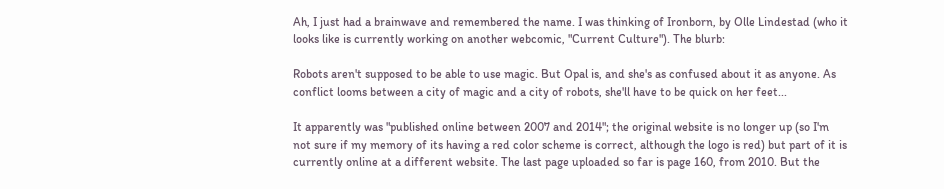Ah, I just had a brainwave and remembered the name. I was thinking of Ironborn, by Olle Lindestad (who it looks like is currently working on another webcomic, "Current Culture"). The blurb:

Robots aren't supposed to be able to use magic. But Opal is, and she's as confused about it as anyone. As conflict looms between a city of magic and a city of robots, she'll have to be quick on her feet...

It apparently was "published online between 2007 and 2014"; the original website is no longer up (so I'm not sure if my memory of its having a red color scheme is correct, although the logo is red) but part of it is currently online at a different website. The last page uploaded so far is page 160, from 2010. But the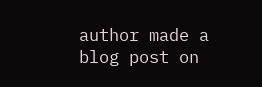author made a blog post on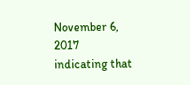November 6, 2017 indicating that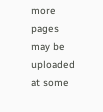more pages may be uploaded at some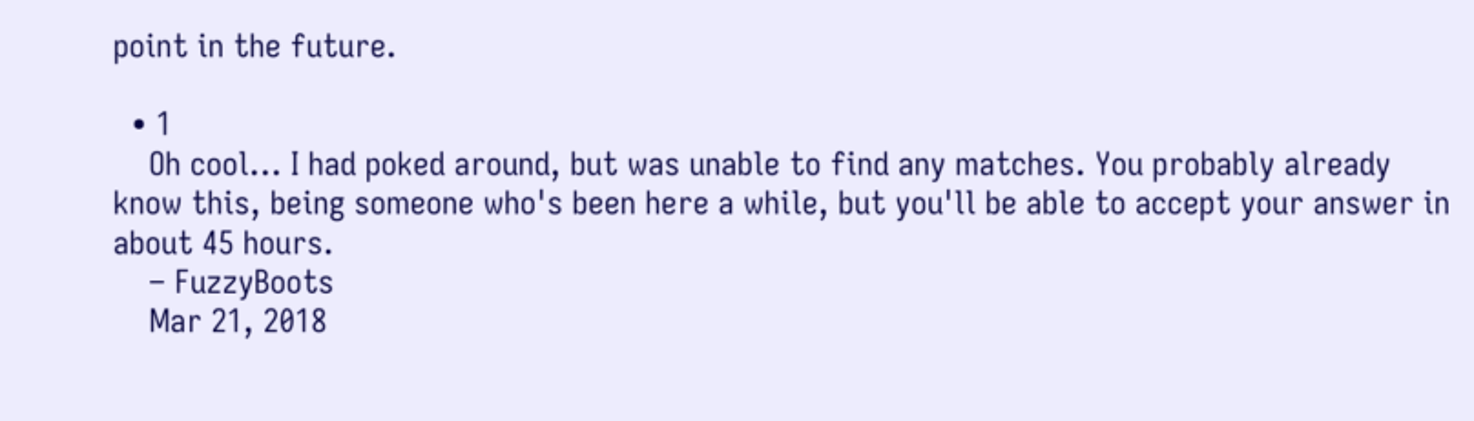point in the future.

  • 1
    Oh cool... I had poked around, but was unable to find any matches. You probably already know this, being someone who's been here a while, but you'll be able to accept your answer in about 45 hours.
    – FuzzyBoots
    Mar 21, 2018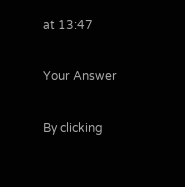at 13:47

Your Answer

By clicking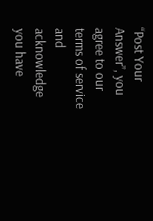“Post Your Answer”, you agree to our terms of service and acknowledge you have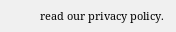read our privacy policy.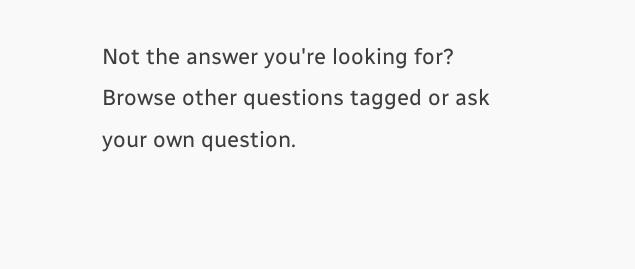Not the answer you're looking for? Browse other questions tagged or ask your own question.